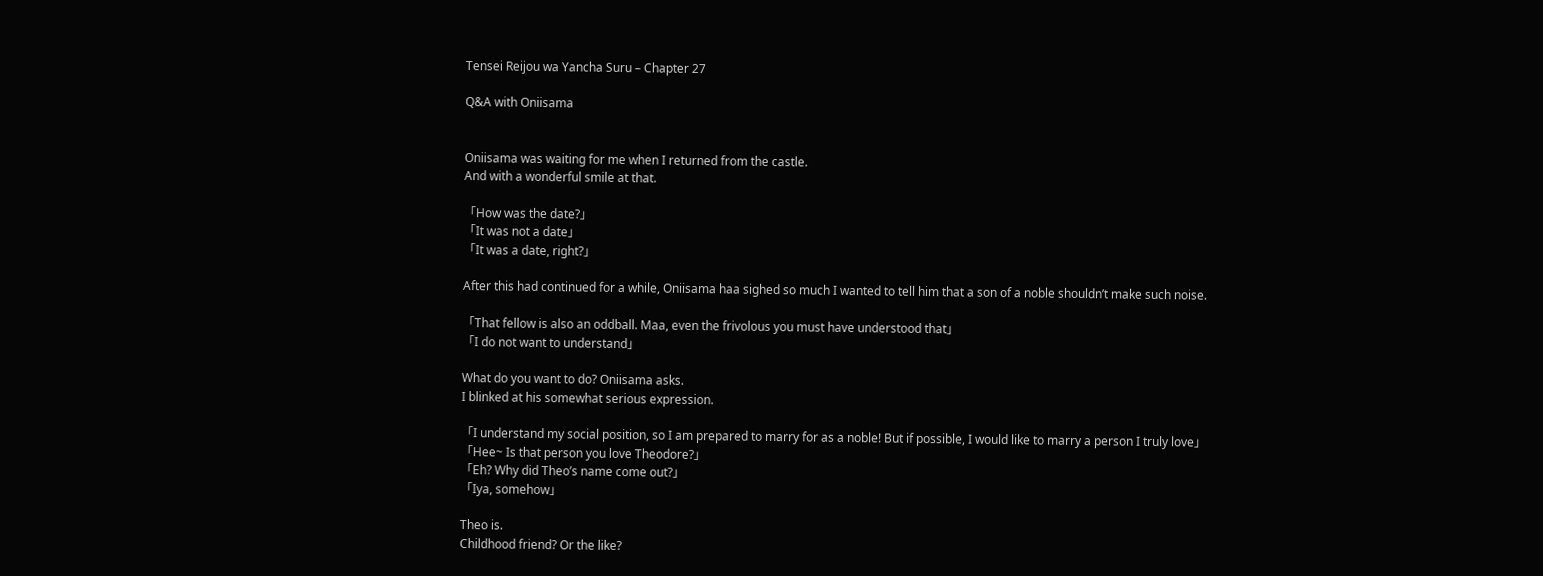Tensei Reijou wa Yancha Suru – Chapter 27

Q&A with Oniisama


Oniisama was waiting for me when I returned from the castle.
And with a wonderful smile at that.

「How was the date?」
「It was not a date」
「It was a date, right?」

After this had continued for a while, Oniisama haa sighed so much I wanted to tell him that a son of a noble shouldn’t make such noise.

「That fellow is also an oddball. Maa, even the frivolous you must have understood that」
「I do not want to understand」

What do you want to do? Oniisama asks.
I blinked at his somewhat serious expression.

「I understand my social position, so I am prepared to marry for as a noble! But if possible, I would like to marry a person I truly love」
「Hee~ Is that person you love Theodore?」
「Eh? Why did Theo’s name come out?」
「Iya, somehow」

Theo is.
Childhood friend? Or the like?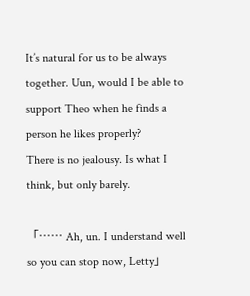It’s natural for us to be always together. Uun, would I be able to support Theo when he finds a person he likes properly?
There is no jealousy. Is what I think, but only barely.

「…… Ah, un. I understand well so you can stop now, Letty」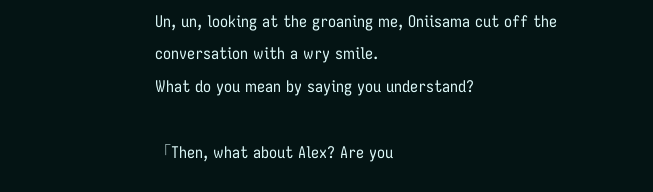Un, un, looking at the groaning me, Oniisama cut off the conversation with a wry smile.
What do you mean by saying you understand?

「Then, what about Alex? Are you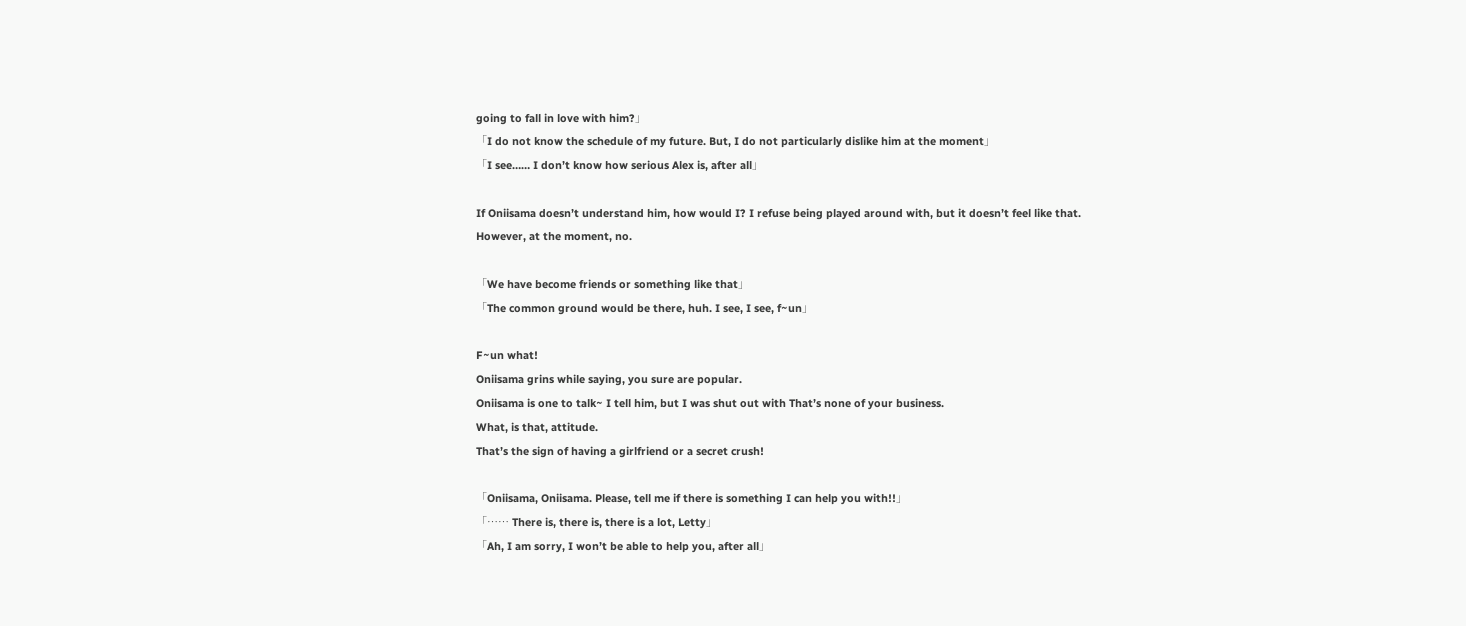going to fall in love with him?」
「I do not know the schedule of my future. But, I do not particularly dislike him at the moment」
「I see…… I don’t know how serious Alex is, after all」

If Oniisama doesn’t understand him, how would I? I refuse being played around with, but it doesn’t feel like that.
However, at the moment, no.

「We have become friends or something like that」
「The common ground would be there, huh. I see, I see, f~un」

F~un what!
Oniisama grins while saying, you sure are popular.
Oniisama is one to talk~ I tell him, but I was shut out with That’s none of your business.
What, is that, attitude.
That’s the sign of having a girlfriend or a secret crush!

「Oniisama, Oniisama. Please, tell me if there is something I can help you with!!」
「…… There is, there is, there is a lot, Letty」
「Ah, I am sorry, I won’t be able to help you, after all」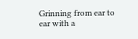Grinning from ear to ear with a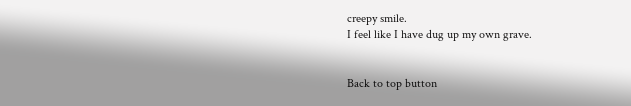creepy smile.
I feel like I have dug up my own grave.


Back to top button